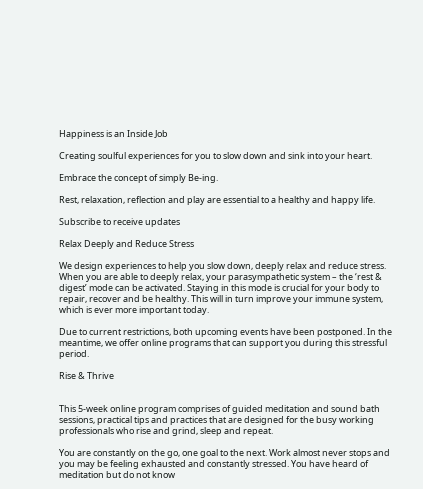Happiness is an Inside Job

Creating soulful experiences for you to slow down and sink into your heart.

Embrace the concept of simply Be-ing.

Rest, relaxation, reflection and play are essential to a healthy and happy life.

Subscribe to receive updates

Relax Deeply and Reduce Stress

We design experiences to help you slow down, deeply relax and reduce stress. When you are able to deeply relax, your parasympathetic system – the ‘rest & digest’ mode can be activated. Staying in this mode is crucial for your body to repair, recover and be healthy. This will in turn improve your immune system, which is ever more important today.

Due to current restrictions, both upcoming events have been postponed. In the meantime, we offer online programs that can support you during this stressful period.

Rise & Thrive


This 5-week online program comprises of guided meditation and sound bath sessions, practical tips and practices that are designed for the busy working professionals who rise and grind, sleep and repeat.

You are constantly on the go, one goal to the next. Work almost never stops and you may be feeling exhausted and constantly stressed. You have heard of meditation but do not know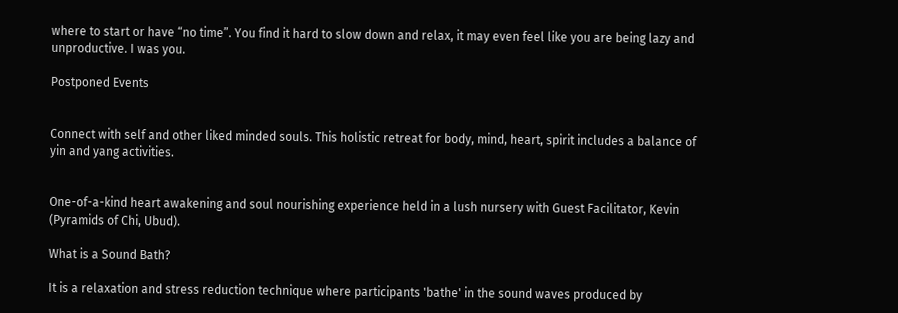where to start or have “no time”. You find it hard to slow down and relax, it may even feel like you are being lazy and unproductive. I was you.

Postponed Events


Connect with self and other liked minded souls. This holistic retreat for body, mind, heart, spirit includes a balance of yin and yang activities.


One-of-a-kind heart awakening and soul nourishing experience held in a lush nursery with Guest Facilitator, Kevin (Pyramids of Chi, Ubud).

What is a Sound Bath?

It is a relaxation and stress reduction technique where participants 'bathe' in the sound waves produced by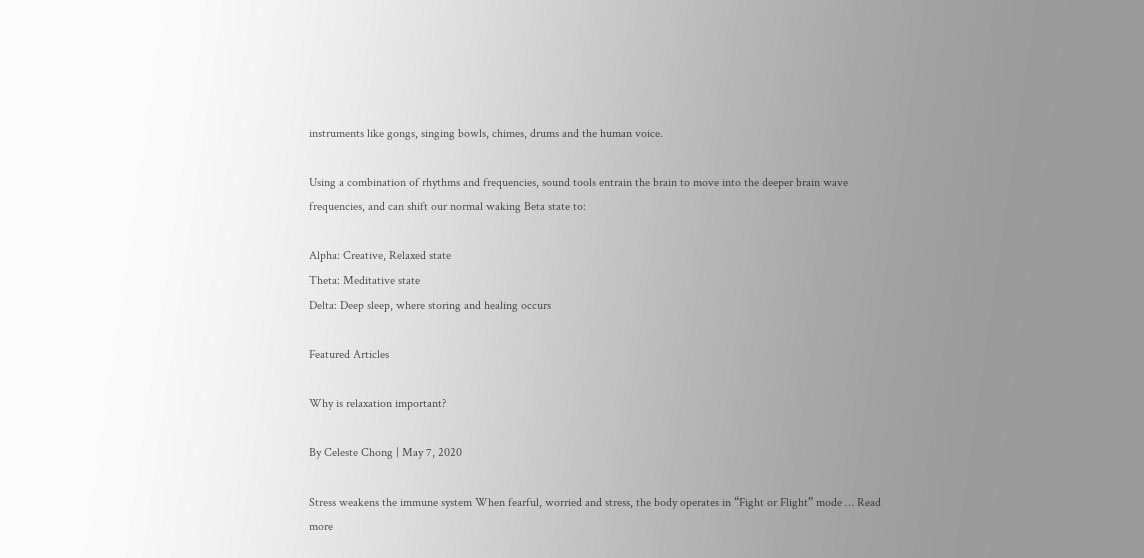instruments like gongs, singing bowls, chimes, drums and the human voice.

Using a combination of rhythms and frequencies, sound tools entrain the brain to move into the deeper brain wave frequencies, and can shift our normal waking Beta state to:

Alpha: Creative, Relaxed state
Theta: Meditative state
Delta: Deep sleep, where storing and healing occurs

Featured Articles

Why is relaxation important?

By Celeste Chong | May 7, 2020

Stress weakens the immune system When fearful, worried and stress, the body operates in “Fight or Flight” mode … Read more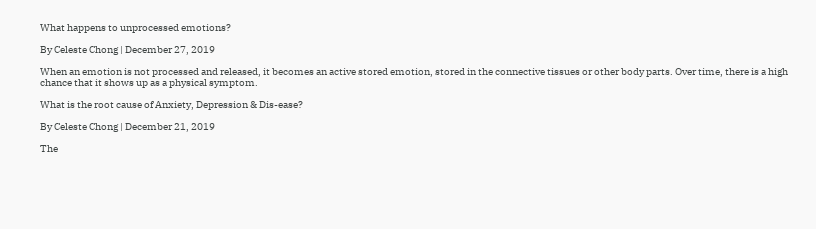What happens to unprocessed emotions?

By Celeste Chong | December 27, 2019

When an emotion is not processed and released, it becomes an active stored emotion, stored in the connective tissues or other body parts. Over time, there is a high chance that it shows up as a physical symptom.

What is the root cause of Anxiety, Depression & Dis-ease?

By Celeste Chong | December 21, 2019

The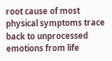root cause of most physical symptoms trace back to unprocessed emotions from life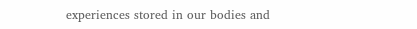experiences stored in our bodies and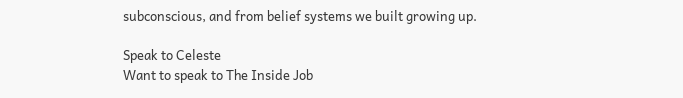subconscious, and from belief systems we built growing up.

Speak to Celeste
Want to speak to The Inside Job